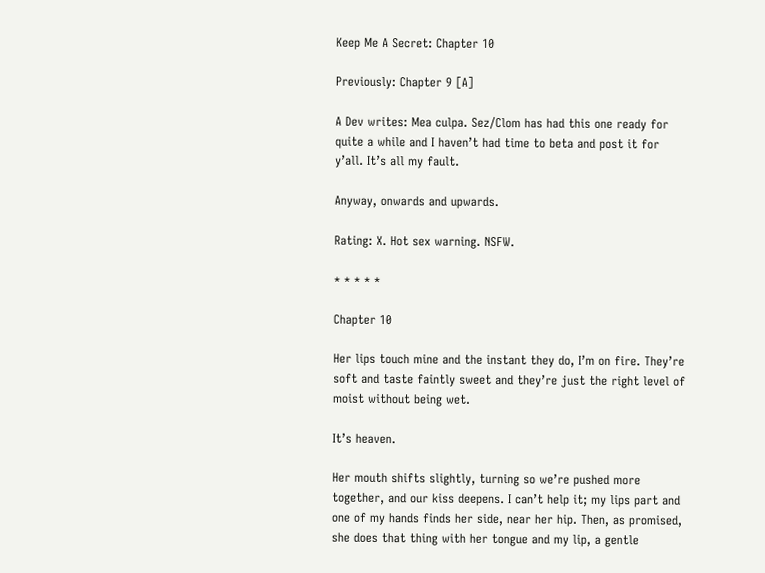Keep Me A Secret: Chapter 10

Previously: Chapter 9 [A]

A Dev writes: Mea culpa. Sez/Clom has had this one ready for quite a while and I haven’t had time to beta and post it for y’all. It’s all my fault.

Anyway, onwards and upwards.

Rating: X. Hot sex warning. NSFW.

* * * * *

Chapter 10

Her lips touch mine and the instant they do, I’m on fire. They’re soft and taste faintly sweet and they’re just the right level of moist without being wet.

It’s heaven.

Her mouth shifts slightly, turning so we’re pushed more together, and our kiss deepens. I can’t help it; my lips part and one of my hands finds her side, near her hip. Then, as promised, she does that thing with her tongue and my lip, a gentle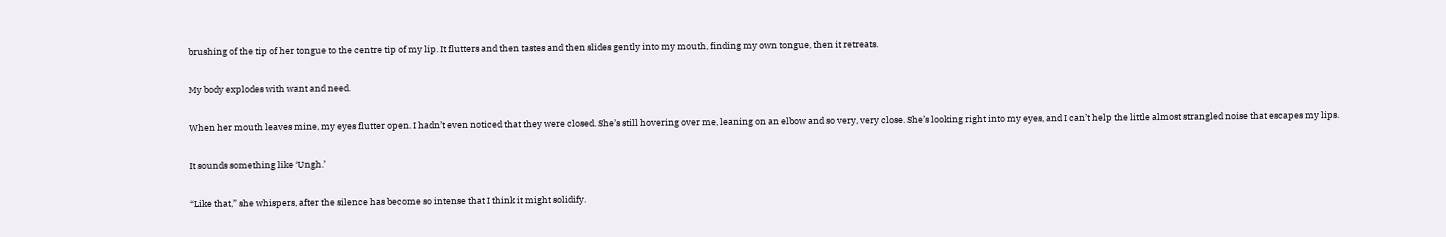brushing of the tip of her tongue to the centre tip of my lip. It flutters and then tastes and then slides gently into my mouth, finding my own tongue, then it retreats.

My body explodes with want and need.

When her mouth leaves mine, my eyes flutter open. I hadn’t even noticed that they were closed. She’s still hovering over me, leaning on an elbow and so very, very close. She’s looking right into my eyes, and I can’t help the little almost strangled noise that escapes my lips.

It sounds something like ‘Ungh.’

“Like that,” she whispers, after the silence has become so intense that I think it might solidify.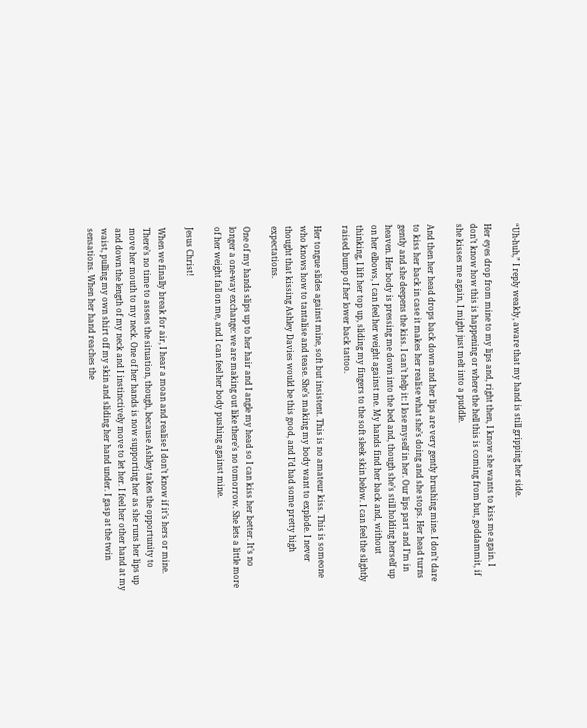“Uh-huh,” I reply weakly, aware that my hand is still gripping her side.

Her eyes drop from mine to my lips and, right then, I know she wants to kiss me again. I don’t know how this is happening or where the hell this is coming from but, goddammit, if she kisses me again, I might just melt into a puddle.

And then her head drops back down and her lips are very gently brushing mine. I don’t dare to kiss her back in case it makes her realise what she’s doing and she stops. Her head turns gently and she deepens the kiss. I can’t help it: I lose myself in her. Our lips part and I’m in heaven. Her body is pressing me down into the bed and, though she’s still holding herself up on her elbows, I can feel her weight against me. My hands find her back and, without thinking, I lift her top up, sliding my fingers to the soft sleek skin below. I can feel the slightly raised bump of her lower back tattoo.

Her tongue slides against mine, soft but insistent. This is no amateur kiss. This is someone who knows how to tantalise and tease. She’s making my body want to explode. I never thought that kissing Ashley Davies would be this good, and I’d had some pretty high expectations.

One of my hands slips up to her hair and I angle my head so I can kiss her better. It’s no longer a one-way exchange: we are making out like there’s no tomorrow. She lets a little more of her weight fall on me, and I can feel her body pushing against mine.

Jesus Christ!

When we finally break for air, I hear a moan and realise I don’t know if it’s hers or mine. There’s no time to assess the situation, though, because Ashley takes the opportunity to move her mouth to my neck. One of her hands is now supporting her as she runs her lips up and down the length of my neck and I instinctively move to let her. I feel her other hand at my waist, pulling my own shirt off my skin and sliding her hand under. I gasp at the twin sensations. When her hand reaches the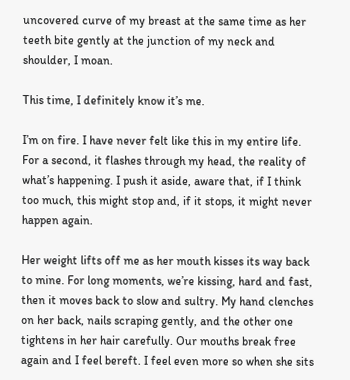uncovered curve of my breast at the same time as her teeth bite gently at the junction of my neck and shoulder, I moan.

This time, I definitely know it’s me.

I’m on fire. I have never felt like this in my entire life. For a second, it flashes through my head, the reality of what’s happening. I push it aside, aware that, if I think too much, this might stop and, if it stops, it might never happen again.

Her weight lifts off me as her mouth kisses its way back to mine. For long moments, we’re kissing, hard and fast, then it moves back to slow and sultry. My hand clenches on her back, nails scraping gently, and the other one tightens in her hair carefully. Our mouths break free again and I feel bereft. I feel even more so when she sits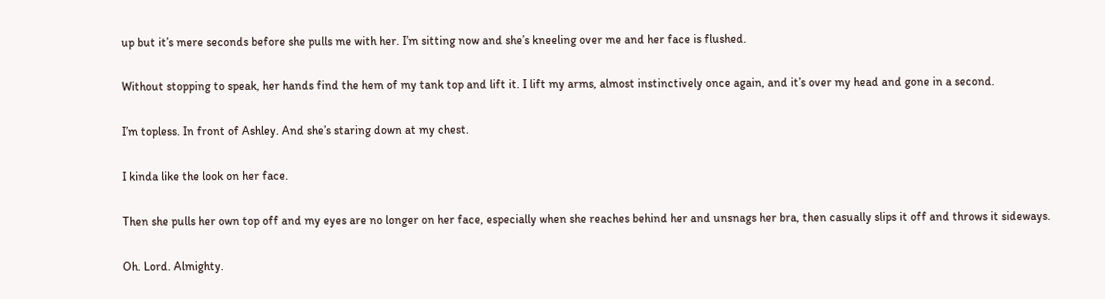up but it’s mere seconds before she pulls me with her. I’m sitting now and she’s kneeling over me and her face is flushed.

Without stopping to speak, her hands find the hem of my tank top and lift it. I lift my arms, almost instinctively once again, and it’s over my head and gone in a second.

I’m topless. In front of Ashley. And she’s staring down at my chest.

I kinda like the look on her face.

Then she pulls her own top off and my eyes are no longer on her face, especially when she reaches behind her and unsnags her bra, then casually slips it off and throws it sideways.

Oh. Lord. Almighty.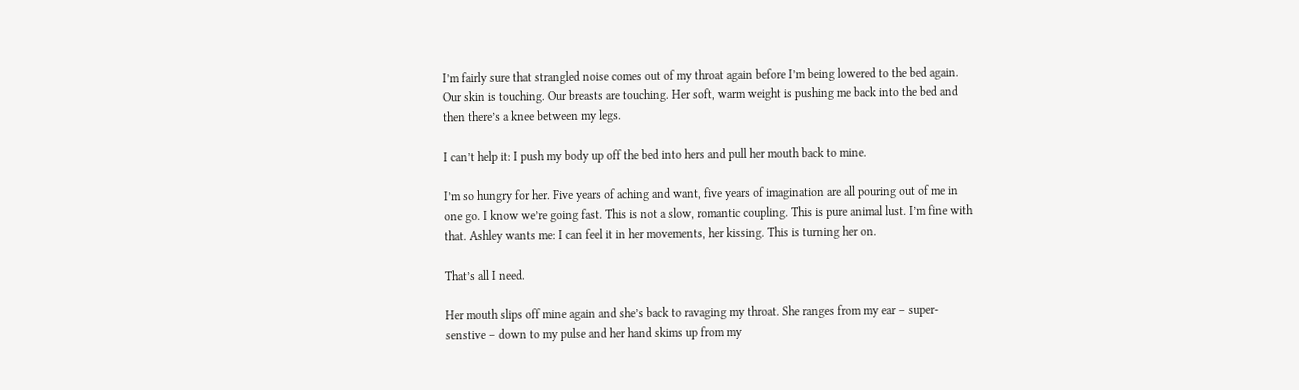I’m fairly sure that strangled noise comes out of my throat again before I’m being lowered to the bed again. Our skin is touching. Our breasts are touching. Her soft, warm weight is pushing me back into the bed and then there’s a knee between my legs.

I can’t help it: I push my body up off the bed into hers and pull her mouth back to mine.

I’m so hungry for her. Five years of aching and want, five years of imagination are all pouring out of me in one go. I know we’re going fast. This is not a slow, romantic coupling. This is pure animal lust. I’m fine with that. Ashley wants me: I can feel it in her movements, her kissing. This is turning her on.

That’s all I need.

Her mouth slips off mine again and she’s back to ravaging my throat. She ranges from my ear – super-senstive – down to my pulse and her hand skims up from my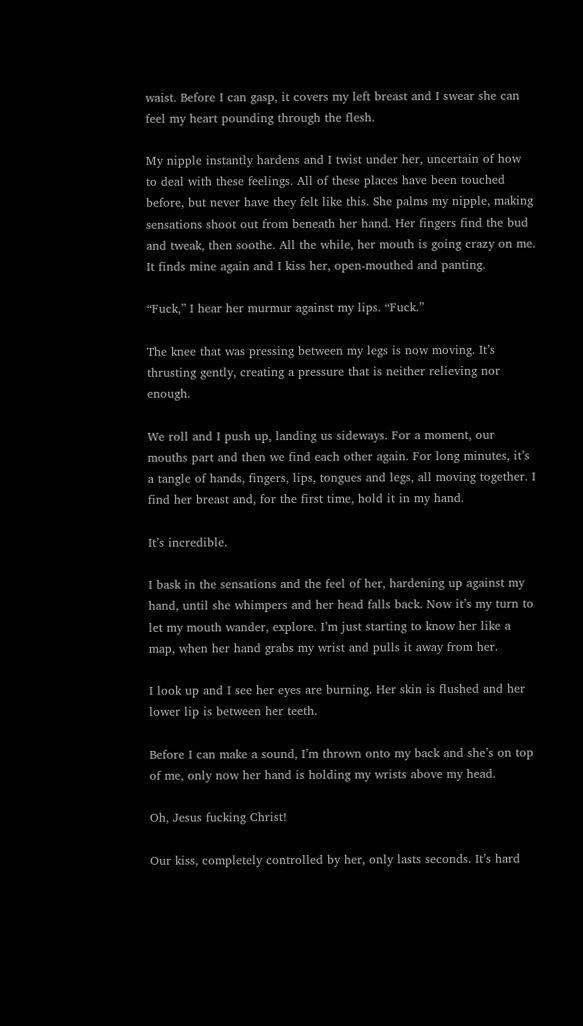waist. Before I can gasp, it covers my left breast and I swear she can feel my heart pounding through the flesh.

My nipple instantly hardens and I twist under her, uncertain of how to deal with these feelings. All of these places have been touched before, but never have they felt like this. She palms my nipple, making sensations shoot out from beneath her hand. Her fingers find the bud and tweak, then soothe. All the while, her mouth is going crazy on me. It finds mine again and I kiss her, open-mouthed and panting.

“Fuck,” I hear her murmur against my lips. “Fuck.”

The knee that was pressing between my legs is now moving. It’s thrusting gently, creating a pressure that is neither relieving nor enough.

We roll and I push up, landing us sideways. For a moment, our mouths part and then we find each other again. For long minutes, it’s a tangle of hands, fingers, lips, tongues and legs, all moving together. I find her breast and, for the first time, hold it in my hand.

It’s incredible.

I bask in the sensations and the feel of her, hardening up against my hand, until she whimpers and her head falls back. Now it’s my turn to let my mouth wander, explore. I’m just starting to know her like a map, when her hand grabs my wrist and pulls it away from her.

I look up and I see her eyes are burning. Her skin is flushed and her lower lip is between her teeth.

Before I can make a sound, I’m thrown onto my back and she’s on top of me, only now her hand is holding my wrists above my head.

Oh, Jesus fucking Christ!

Our kiss, completely controlled by her, only lasts seconds. It’s hard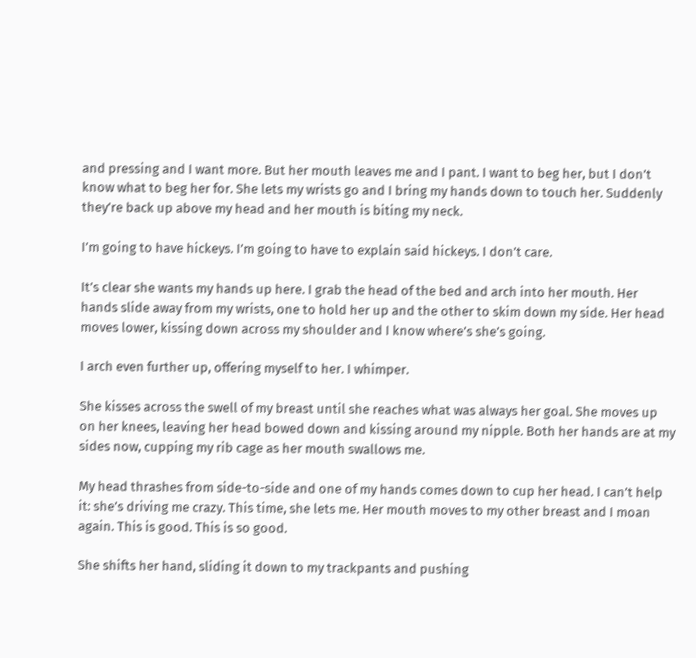and pressing and I want more. But her mouth leaves me and I pant. I want to beg her, but I don’t know what to beg her for. She lets my wrists go and I bring my hands down to touch her. Suddenly they’re back up above my head and her mouth is biting my neck.

I’m going to have hickeys. I’m going to have to explain said hickeys. I don’t care.

It’s clear she wants my hands up here. I grab the head of the bed and arch into her mouth. Her hands slide away from my wrists, one to hold her up and the other to skim down my side. Her head moves lower, kissing down across my shoulder and I know where’s she’s going.

I arch even further up, offering myself to her. I whimper.

She kisses across the swell of my breast until she reaches what was always her goal. She moves up on her knees, leaving her head bowed down and kissing around my nipple. Both her hands are at my sides now, cupping my rib cage as her mouth swallows me.

My head thrashes from side-to-side and one of my hands comes down to cup her head. I can’t help it: she’s driving me crazy. This time, she lets me. Her mouth moves to my other breast and I moan again. This is good. This is so good.

She shifts her hand, sliding it down to my trackpants and pushing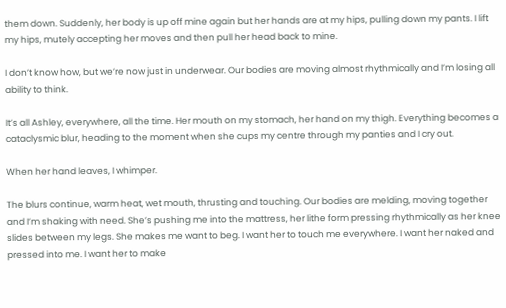them down. Suddenly, her body is up off mine again but her hands are at my hips, pulling down my pants. I lift my hips, mutely accepting her moves and then pull her head back to mine.

I don’t know how, but we’re now just in underwear. Our bodies are moving almost rhythmically and I’m losing all ability to think.

It’s all Ashley, everywhere, all the time. Her mouth on my stomach, her hand on my thigh. Everything becomes a cataclysmic blur, heading to the moment when she cups my centre through my panties and I cry out.

When her hand leaves, I whimper.

The blurs continue, warm heat, wet mouth, thrusting and touching. Our bodies are melding, moving together and I’m shaking with need. She’s pushing me into the mattress, her lithe form pressing rhythmically as her knee slides between my legs. She makes me want to beg. I want her to touch me everywhere. I want her naked and pressed into me. I want her to make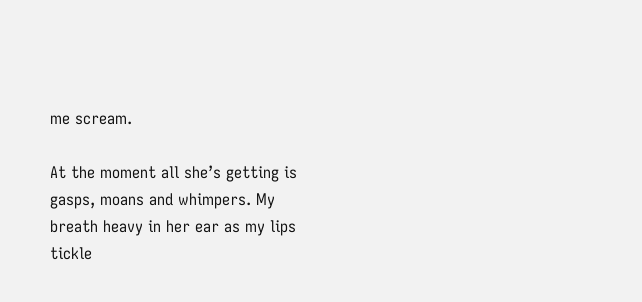me scream.

At the moment all she’s getting is gasps, moans and whimpers. My breath heavy in her ear as my lips tickle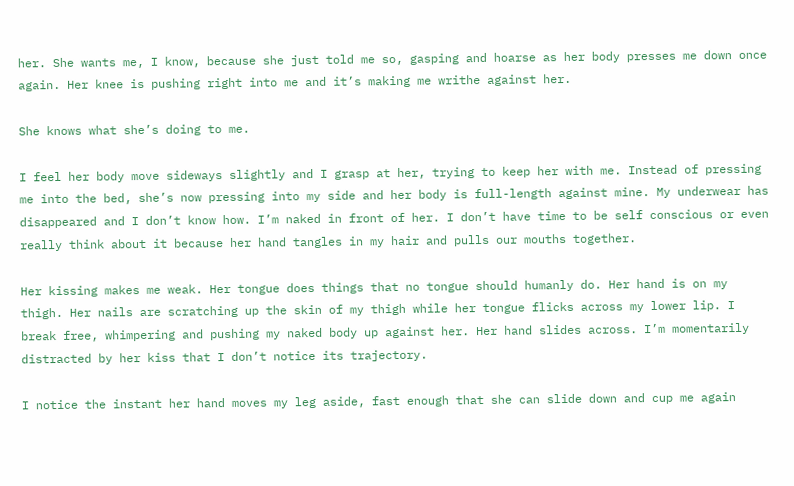her. She wants me, I know, because she just told me so, gasping and hoarse as her body presses me down once again. Her knee is pushing right into me and it’s making me writhe against her.

She knows what she’s doing to me.

I feel her body move sideways slightly and I grasp at her, trying to keep her with me. Instead of pressing me into the bed, she’s now pressing into my side and her body is full-length against mine. My underwear has disappeared and I don’t know how. I’m naked in front of her. I don’t have time to be self conscious or even really think about it because her hand tangles in my hair and pulls our mouths together.

Her kissing makes me weak. Her tongue does things that no tongue should humanly do. Her hand is on my thigh. Her nails are scratching up the skin of my thigh while her tongue flicks across my lower lip. I break free, whimpering and pushing my naked body up against her. Her hand slides across. I’m momentarily distracted by her kiss that I don’t notice its trajectory.

I notice the instant her hand moves my leg aside, fast enough that she can slide down and cup me again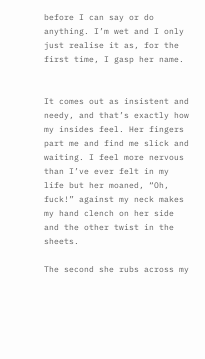before I can say or do anything. I’m wet and I only just realise it as, for the first time, I gasp her name.


It comes out as insistent and needy, and that’s exactly how my insides feel. Her fingers part me and find me slick and waiting. I feel more nervous than I’ve ever felt in my life but her moaned, “Oh, fuck!” against my neck makes my hand clench on her side and the other twist in the sheets.

The second she rubs across my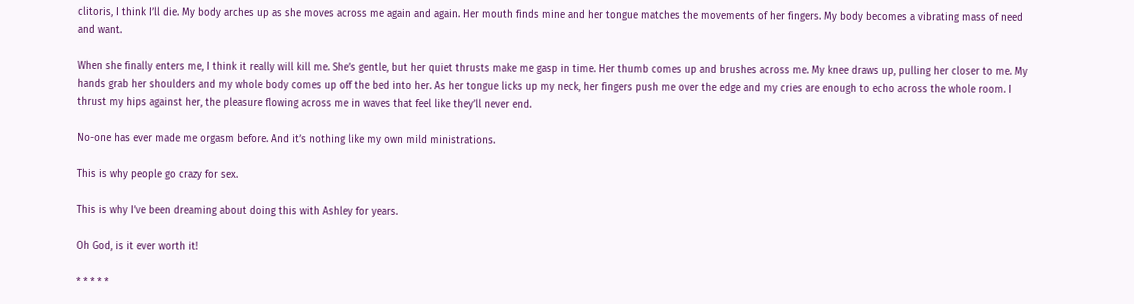clitoris, I think I’ll die. My body arches up as she moves across me again and again. Her mouth finds mine and her tongue matches the movements of her fingers. My body becomes a vibrating mass of need and want.

When she finally enters me, I think it really will kill me. She’s gentle, but her quiet thrusts make me gasp in time. Her thumb comes up and brushes across me. My knee draws up, pulling her closer to me. My hands grab her shoulders and my whole body comes up off the bed into her. As her tongue licks up my neck, her fingers push me over the edge and my cries are enough to echo across the whole room. I thrust my hips against her, the pleasure flowing across me in waves that feel like they’ll never end.

No-one has ever made me orgasm before. And it’s nothing like my own mild ministrations.

This is why people go crazy for sex.

This is why I’ve been dreaming about doing this with Ashley for years.

Oh God, is it ever worth it!

* * * * *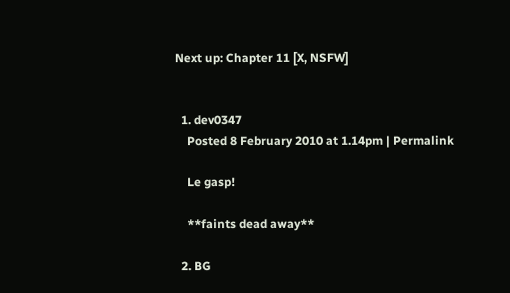Next up: Chapter 11 [X, NSFW]


  1. dev0347
    Posted 8 February 2010 at 1.14pm | Permalink

    Le gasp!

    **faints dead away**

  2. BG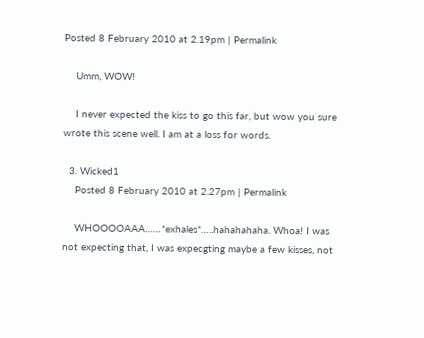Posted 8 February 2010 at 2.19pm | Permalink

    Umm, WOW!

    I never expected the kiss to go this far, but wow you sure wrote this scene well. I am at a loss for words.

  3. Wicked1
    Posted 8 February 2010 at 2.27pm | Permalink

    WHOOOOAAA……*exhales*…..hahahahaha. Whoa! I was not expecting that, I was expecgting maybe a few kisses, not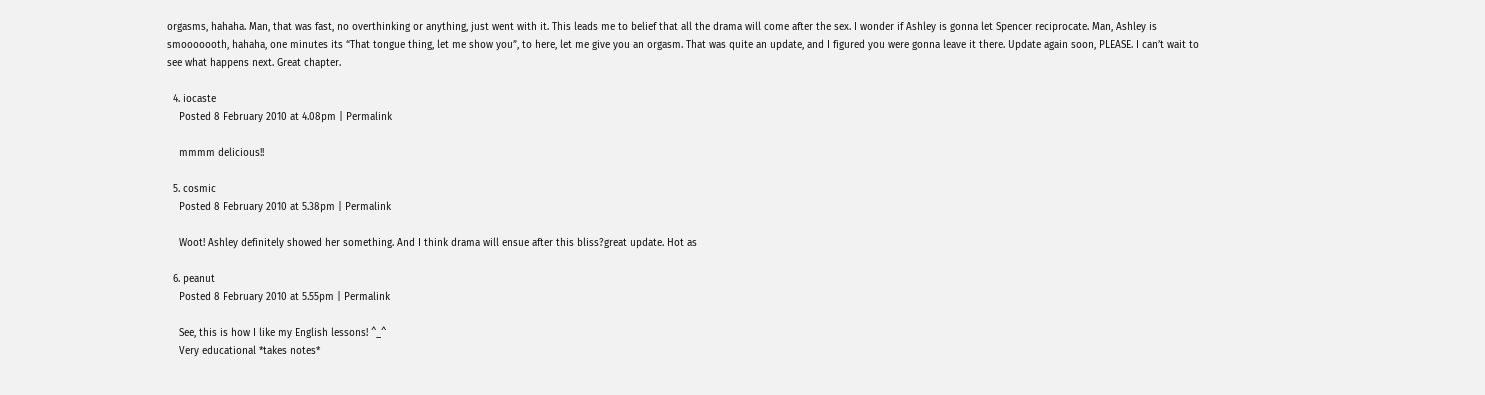orgasms, hahaha. Man, that was fast, no overthinking or anything, just went with it. This leads me to belief that all the drama will come after the sex. I wonder if Ashley is gonna let Spencer reciprocate. Man, Ashley is smooooooth, hahaha, one minutes its “That tongue thing, let me show you”, to here, let me give you an orgasm. That was quite an update, and I figured you were gonna leave it there. Update again soon, PLEASE. I can’t wait to see what happens next. Great chapter.

  4. iocaste
    Posted 8 February 2010 at 4.08pm | Permalink

    mmmm delicious!!

  5. cosmic
    Posted 8 February 2010 at 5.38pm | Permalink

    Woot! Ashley definitely showed her something. And I think drama will ensue after this bliss?great update. Hot as

  6. peanut
    Posted 8 February 2010 at 5.55pm | Permalink

    See, this is how I like my English lessons! ^_^
    Very educational *takes notes*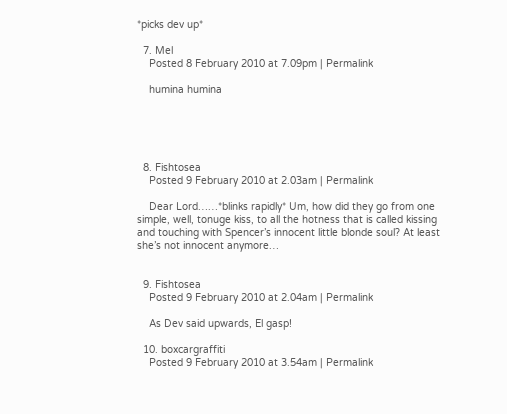*picks dev up*

  7. Mel
    Posted 8 February 2010 at 7.09pm | Permalink

    humina humina





  8. Fishtosea
    Posted 9 February 2010 at 2.03am | Permalink

    Dear Lord……*blinks rapidly* Um, how did they go from one simple, well, tonuge kiss, to all the hotness that is called kissing and touching with Spencer’s innocent little blonde soul? At least she’s not innocent anymore…


  9. Fishtosea
    Posted 9 February 2010 at 2.04am | Permalink

    As Dev said upwards, El gasp!

  10. boxcargraffiti
    Posted 9 February 2010 at 3.54am | Permalink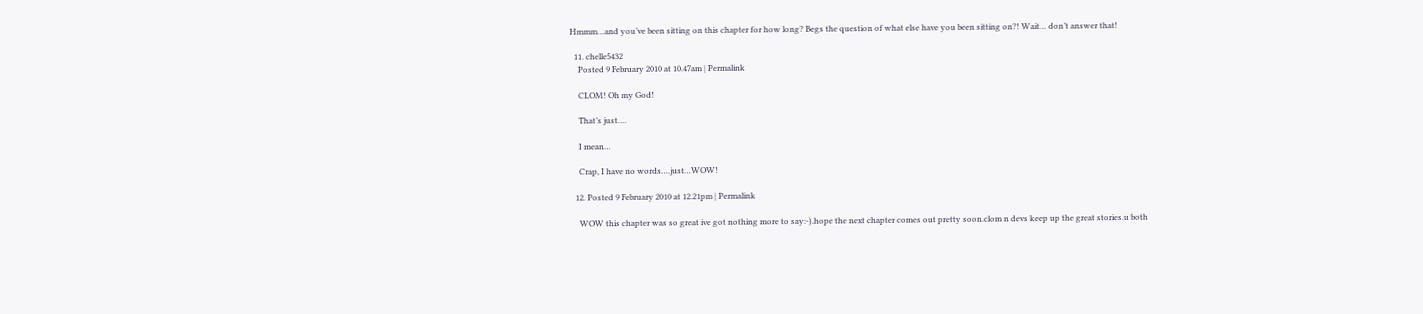Hmmm…and you’ve been sitting on this chapter for how long? Begs the question of what else have you been sitting on?! Wait… don’t answer that!

  11. chelle5432
    Posted 9 February 2010 at 10.47am | Permalink

    CLOM! Oh my God!

    That’s just….

    I mean…

    Crap, I have no words….just…WOW!

  12. Posted 9 February 2010 at 12.21pm | Permalink

    WOW this chapter was so great ive got nothing more to say:-).hope the next chapter comes out pretty soon.clom n devs keep up the great stories.u both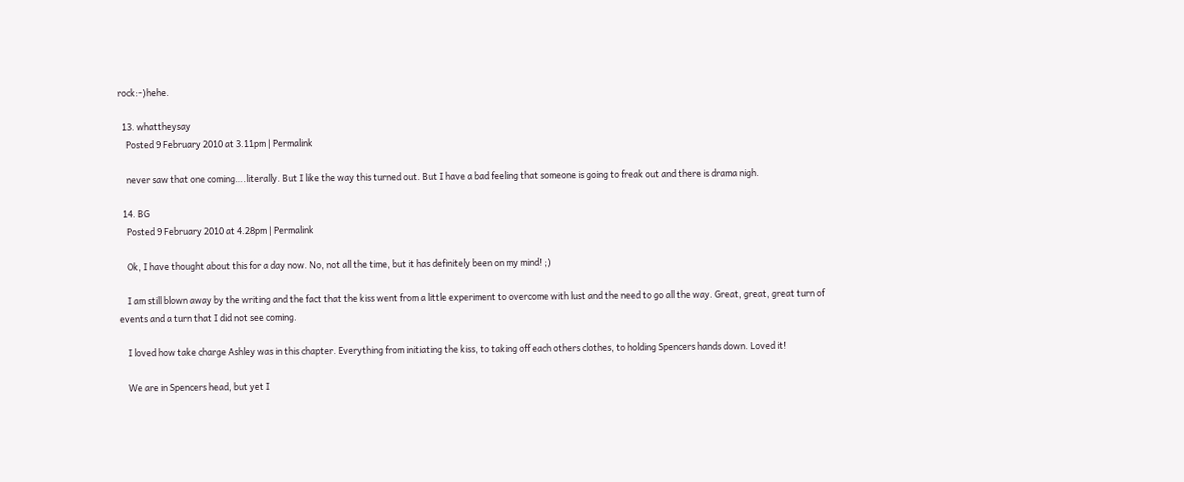rock:-)hehe.

  13. whattheysay
    Posted 9 February 2010 at 3.11pm | Permalink

    never saw that one coming….literally. But I like the way this turned out. But I have a bad feeling that someone is going to freak out and there is drama nigh.

  14. BG
    Posted 9 February 2010 at 4.28pm | Permalink

    Ok, I have thought about this for a day now. No, not all the time, but it has definitely been on my mind! ;)

    I am still blown away by the writing and the fact that the kiss went from a little experiment to overcome with lust and the need to go all the way. Great, great, great turn of events and a turn that I did not see coming.

    I loved how take charge Ashley was in this chapter. Everything from initiating the kiss, to taking off each others clothes, to holding Spencers hands down. Loved it!

    We are in Spencers head, but yet I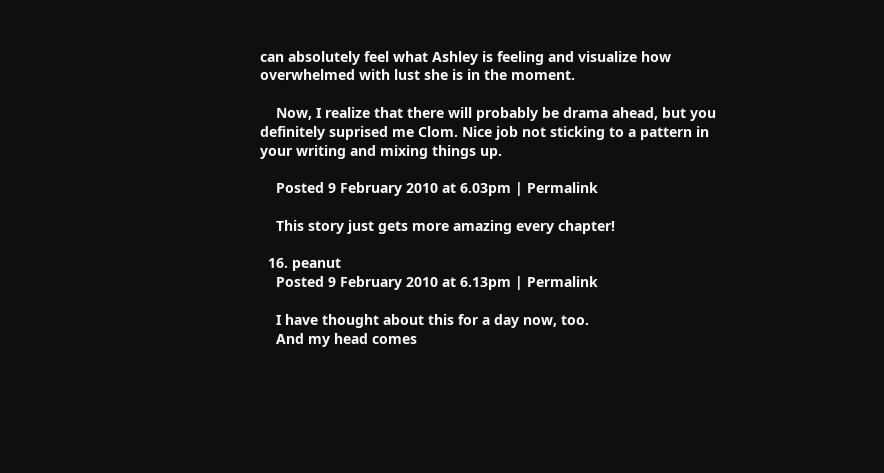can absolutely feel what Ashley is feeling and visualize how overwhelmed with lust she is in the moment.

    Now, I realize that there will probably be drama ahead, but you definitely suprised me Clom. Nice job not sticking to a pattern in your writing and mixing things up.

    Posted 9 February 2010 at 6.03pm | Permalink

    This story just gets more amazing every chapter!

  16. peanut
    Posted 9 February 2010 at 6.13pm | Permalink

    I have thought about this for a day now, too.
    And my head comes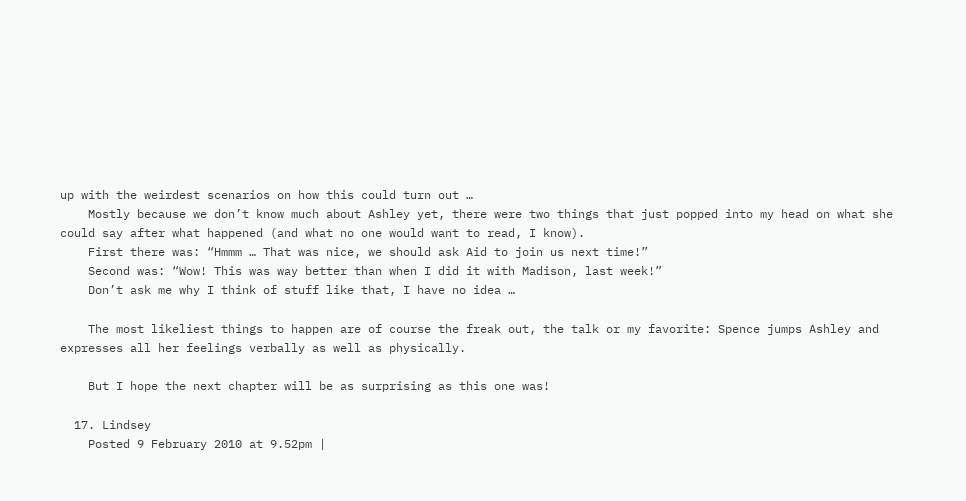up with the weirdest scenarios on how this could turn out …
    Mostly because we don’t know much about Ashley yet, there were two things that just popped into my head on what she could say after what happened (and what no one would want to read, I know).
    First there was: “Hmmm … That was nice, we should ask Aid to join us next time!”
    Second was: “Wow! This was way better than when I did it with Madison, last week!”
    Don’t ask me why I think of stuff like that, I have no idea …

    The most likeliest things to happen are of course the freak out, the talk or my favorite: Spence jumps Ashley and expresses all her feelings verbally as well as physically.

    But I hope the next chapter will be as surprising as this one was!

  17. Lindsey
    Posted 9 February 2010 at 9.52pm |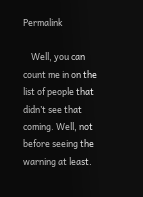Permalink

    Well, you can count me in on the list of people that didn’t see that coming. Well, not before seeing the warning at least.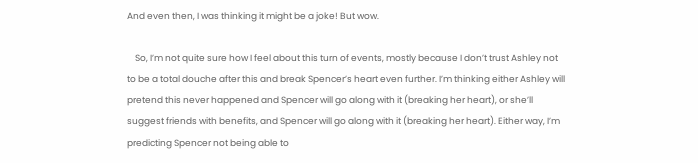And even then, I was thinking it might be a joke! But wow.

    So, I’m not quite sure how I feel about this turn of events, mostly because I don’t trust Ashley not to be a total douche after this and break Spencer’s heart even further. I’m thinking either Ashley will pretend this never happened and Spencer will go along with it (breaking her heart), or she’ll suggest friends with benefits, and Spencer will go along with it (breaking her heart). Either way, I’m predicting Spencer not being able to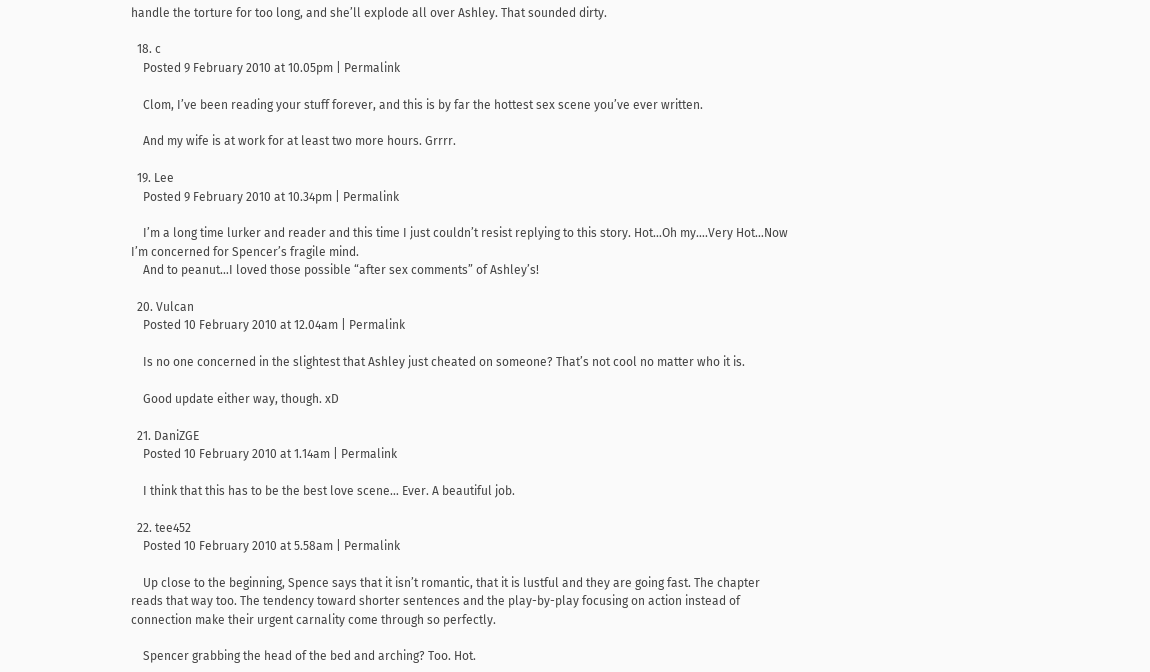handle the torture for too long, and she’ll explode all over Ashley. That sounded dirty.

  18. c
    Posted 9 February 2010 at 10.05pm | Permalink

    Clom, I’ve been reading your stuff forever, and this is by far the hottest sex scene you’ve ever written.

    And my wife is at work for at least two more hours. Grrrr.

  19. Lee
    Posted 9 February 2010 at 10.34pm | Permalink

    I’m a long time lurker and reader and this time I just couldn’t resist replying to this story. Hot…Oh my….Very Hot…Now I’m concerned for Spencer’s fragile mind.
    And to peanut…I loved those possible “after sex comments” of Ashley’s!

  20. Vulcan
    Posted 10 February 2010 at 12.04am | Permalink

    Is no one concerned in the slightest that Ashley just cheated on someone? That’s not cool no matter who it is.

    Good update either way, though. xD

  21. DaniZGE
    Posted 10 February 2010 at 1.14am | Permalink

    I think that this has to be the best love scene… Ever. A beautiful job.

  22. tee452
    Posted 10 February 2010 at 5.58am | Permalink

    Up close to the beginning, Spence says that it isn’t romantic, that it is lustful and they are going fast. The chapter reads that way too. The tendency toward shorter sentences and the play-by-play focusing on action instead of connection make their urgent carnality come through so perfectly.

    Spencer grabbing the head of the bed and arching? Too. Hot.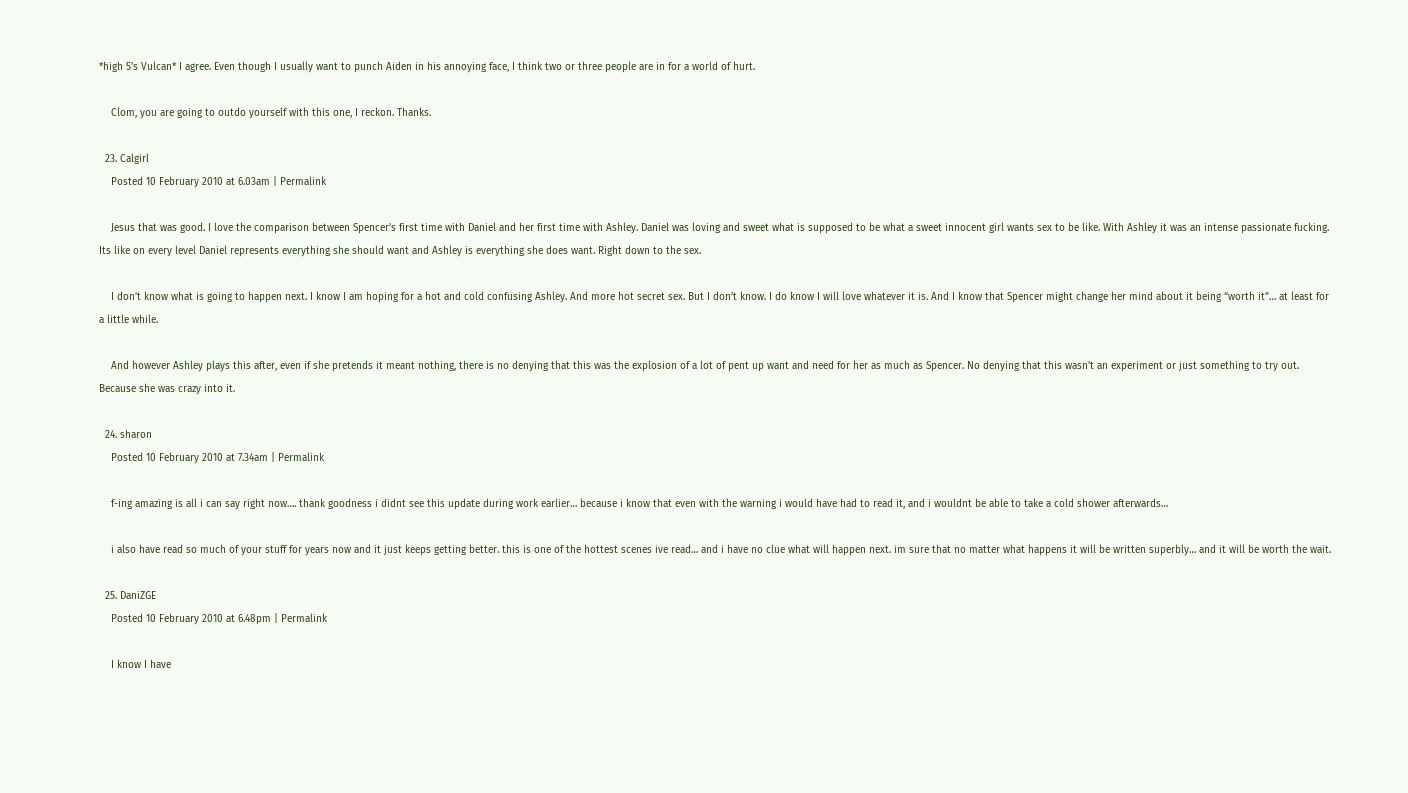*high 5’s Vulcan* I agree. Even though I usually want to punch Aiden in his annoying face, I think two or three people are in for a world of hurt.

    Clom, you are going to outdo yourself with this one, I reckon. Thanks.

  23. Calgirl
    Posted 10 February 2010 at 6.03am | Permalink

    Jesus that was good. I love the comparison between Spencer’s first time with Daniel and her first time with Ashley. Daniel was loving and sweet what is supposed to be what a sweet innocent girl wants sex to be like. With Ashley it was an intense passionate fucking. Its like on every level Daniel represents everything she should want and Ashley is everything she does want. Right down to the sex.

    I don’t know what is going to happen next. I know I am hoping for a hot and cold confusing Ashley. And more hot secret sex. But I don’t know. I do know I will love whatever it is. And I know that Spencer might change her mind about it being “worth it”… at least for a little while.

    And however Ashley plays this after, even if she pretends it meant nothing, there is no denying that this was the explosion of a lot of pent up want and need for her as much as Spencer. No denying that this wasn’t an experiment or just something to try out. Because she was crazy into it.

  24. sharon
    Posted 10 February 2010 at 7.34am | Permalink

    f-ing amazing is all i can say right now…. thank goodness i didnt see this update during work earlier… because i know that even with the warning i would have had to read it, and i wouldnt be able to take a cold shower afterwards…

    i also have read so much of your stuff for years now and it just keeps getting better. this is one of the hottest scenes ive read… and i have no clue what will happen next. im sure that no matter what happens it will be written superbly… and it will be worth the wait.

  25. DaniZGE
    Posted 10 February 2010 at 6.48pm | Permalink

    I know I have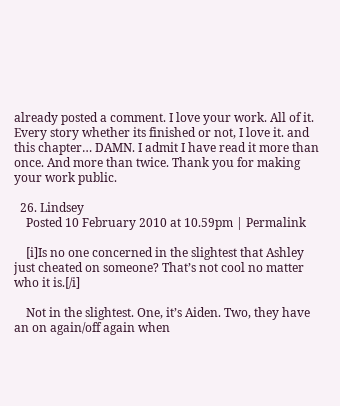already posted a comment. I love your work. All of it. Every story whether its finished or not, I love it. and this chapter… DAMN. I admit I have read it more than once. And more than twice. Thank you for making your work public.

  26. Lindsey
    Posted 10 February 2010 at 10.59pm | Permalink

    [i]Is no one concerned in the slightest that Ashley just cheated on someone? That’s not cool no matter who it is.[/i]

    Not in the slightest. One, it’s Aiden. Two, they have an on again/off again when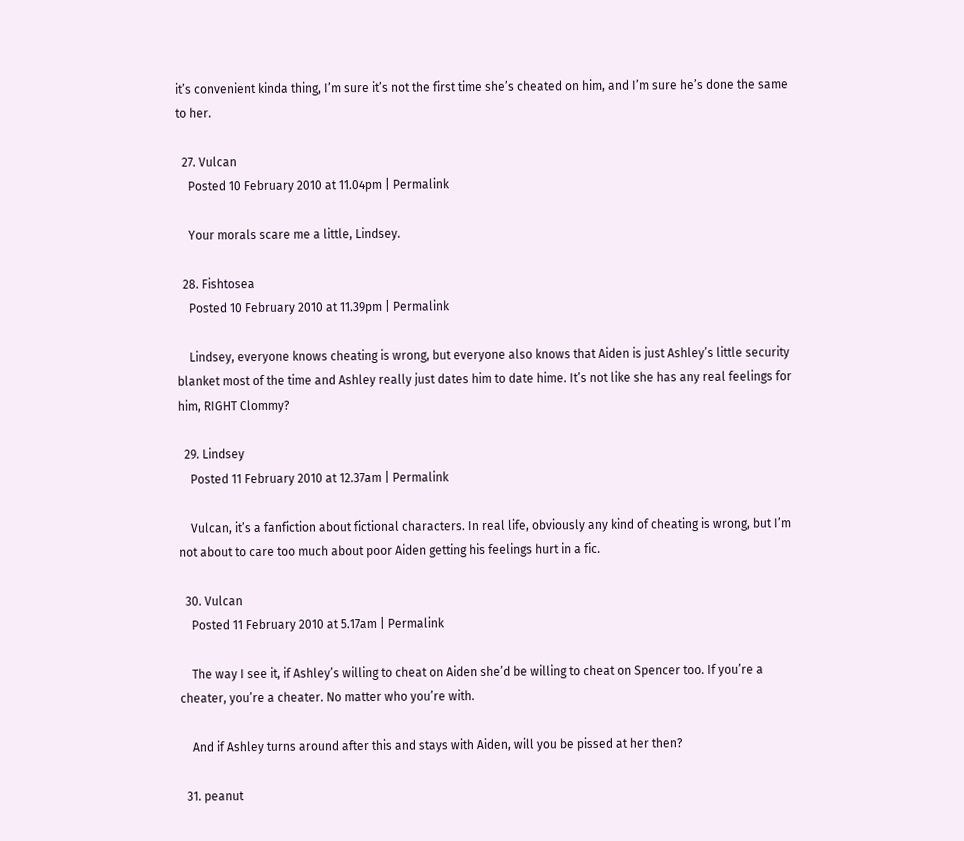it’s convenient kinda thing, I’m sure it’s not the first time she’s cheated on him, and I’m sure he’s done the same to her.

  27. Vulcan
    Posted 10 February 2010 at 11.04pm | Permalink

    Your morals scare me a little, Lindsey.

  28. Fishtosea
    Posted 10 February 2010 at 11.39pm | Permalink

    Lindsey, everyone knows cheating is wrong, but everyone also knows that Aiden is just Ashley’s little security blanket most of the time and Ashley really just dates him to date hime. It’s not like she has any real feelings for him, RIGHT Clommy?

  29. Lindsey
    Posted 11 February 2010 at 12.37am | Permalink

    Vulcan, it’s a fanfiction about fictional characters. In real life, obviously any kind of cheating is wrong, but I’m not about to care too much about poor Aiden getting his feelings hurt in a fic.

  30. Vulcan
    Posted 11 February 2010 at 5.17am | Permalink

    The way I see it, if Ashley’s willing to cheat on Aiden she’d be willing to cheat on Spencer too. If you’re a cheater, you’re a cheater. No matter who you’re with.

    And if Ashley turns around after this and stays with Aiden, will you be pissed at her then?

  31. peanut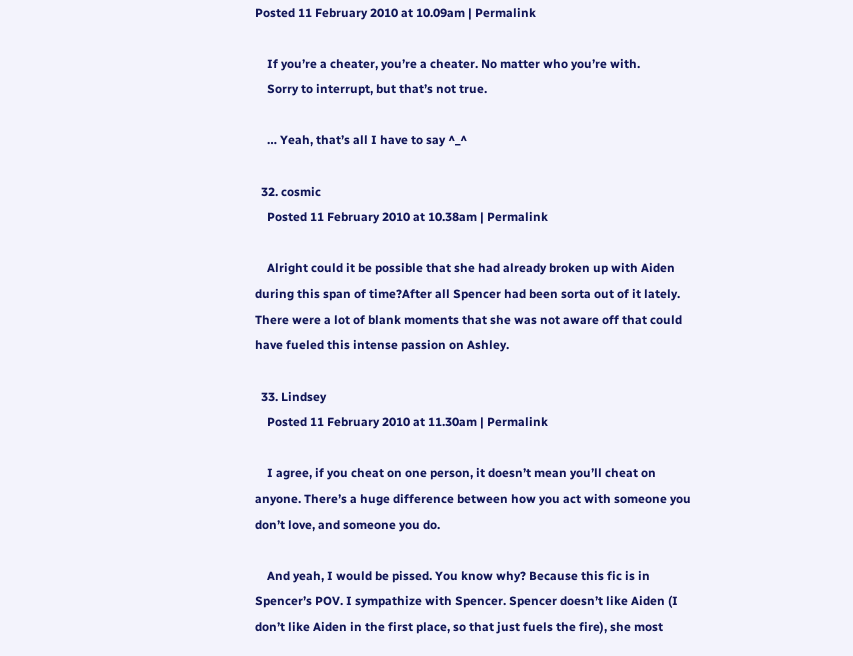Posted 11 February 2010 at 10.09am | Permalink

    If you’re a cheater, you’re a cheater. No matter who you’re with.
    Sorry to interrupt, but that’s not true.

    … Yeah, that’s all I have to say ^_^

  32. cosmic
    Posted 11 February 2010 at 10.38am | Permalink

    Alright could it be possible that she had already broken up with Aiden during this span of time?After all Spencer had been sorta out of it lately. There were a lot of blank moments that she was not aware off that could have fueled this intense passion on Ashley.

  33. Lindsey
    Posted 11 February 2010 at 11.30am | Permalink

    I agree, if you cheat on one person, it doesn’t mean you’ll cheat on anyone. There’s a huge difference between how you act with someone you don’t love, and someone you do.

    And yeah, I would be pissed. You know why? Because this fic is in Spencer’s POV. I sympathize with Spencer. Spencer doesn’t like Aiden (I don’t like Aiden in the first place, so that just fuels the fire), she most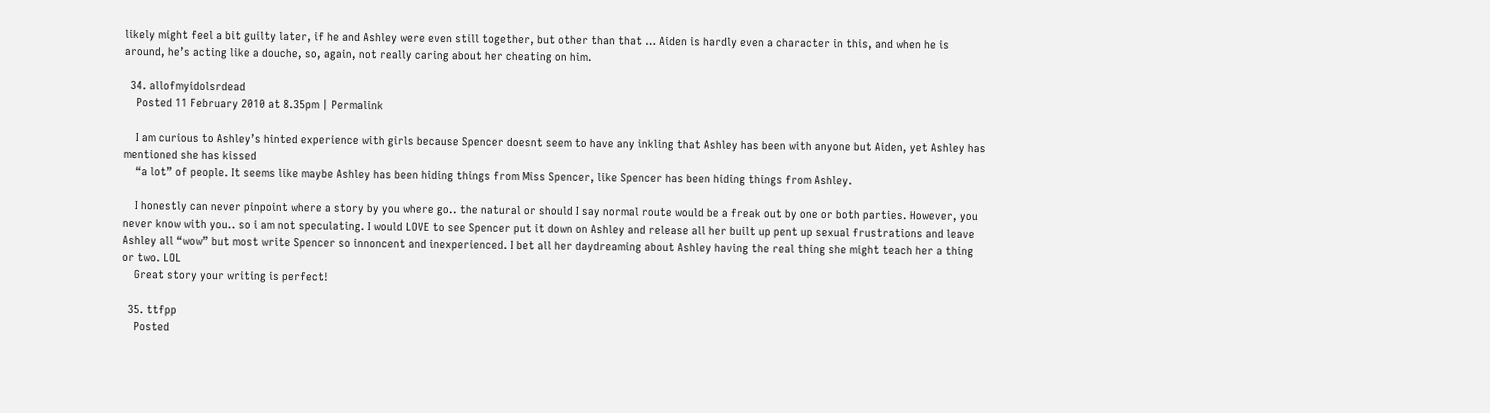likely might feel a bit guilty later, if he and Ashley were even still together, but other than that … Aiden is hardly even a character in this, and when he is around, he’s acting like a douche, so, again, not really caring about her cheating on him.

  34. allofmyidolsrdead
    Posted 11 February 2010 at 8.35pm | Permalink

    I am curious to Ashley’s hinted experience with girls because Spencer doesnt seem to have any inkling that Ashley has been with anyone but Aiden, yet Ashley has mentioned she has kissed
    “a lot” of people. It seems like maybe Ashley has been hiding things from Miss Spencer, like Spencer has been hiding things from Ashley.

    I honestly can never pinpoint where a story by you where go.. the natural or should I say normal route would be a freak out by one or both parties. However, you never know with you.. so i am not speculating. I would LOVE to see Spencer put it down on Ashley and release all her built up pent up sexual frustrations and leave Ashley all “wow” but most write Spencer so innoncent and inexperienced. I bet all her daydreaming about Ashley having the real thing she might teach her a thing or two. LOL
    Great story your writing is perfect!

  35. ttfpp
    Posted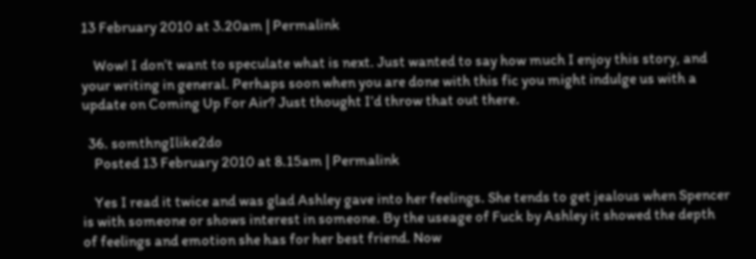13 February 2010 at 3.20am | Permalink

    Wow! I don’t want to speculate what is next. Just wanted to say how much I enjoy this story, and your writing in general. Perhaps soon when you are done with this fic you might indulge us with a update on Coming Up For Air? Just thought I’d throw that out there.

  36. somthngIlike2do
    Posted 13 February 2010 at 8.15am | Permalink

    Yes I read it twice and was glad Ashley gave into her feelings. She tends to get jealous when Spencer is with someone or shows interest in someone. By the useage of Fuck by Ashley it showed the depth of feelings and emotion she has for her best friend. Now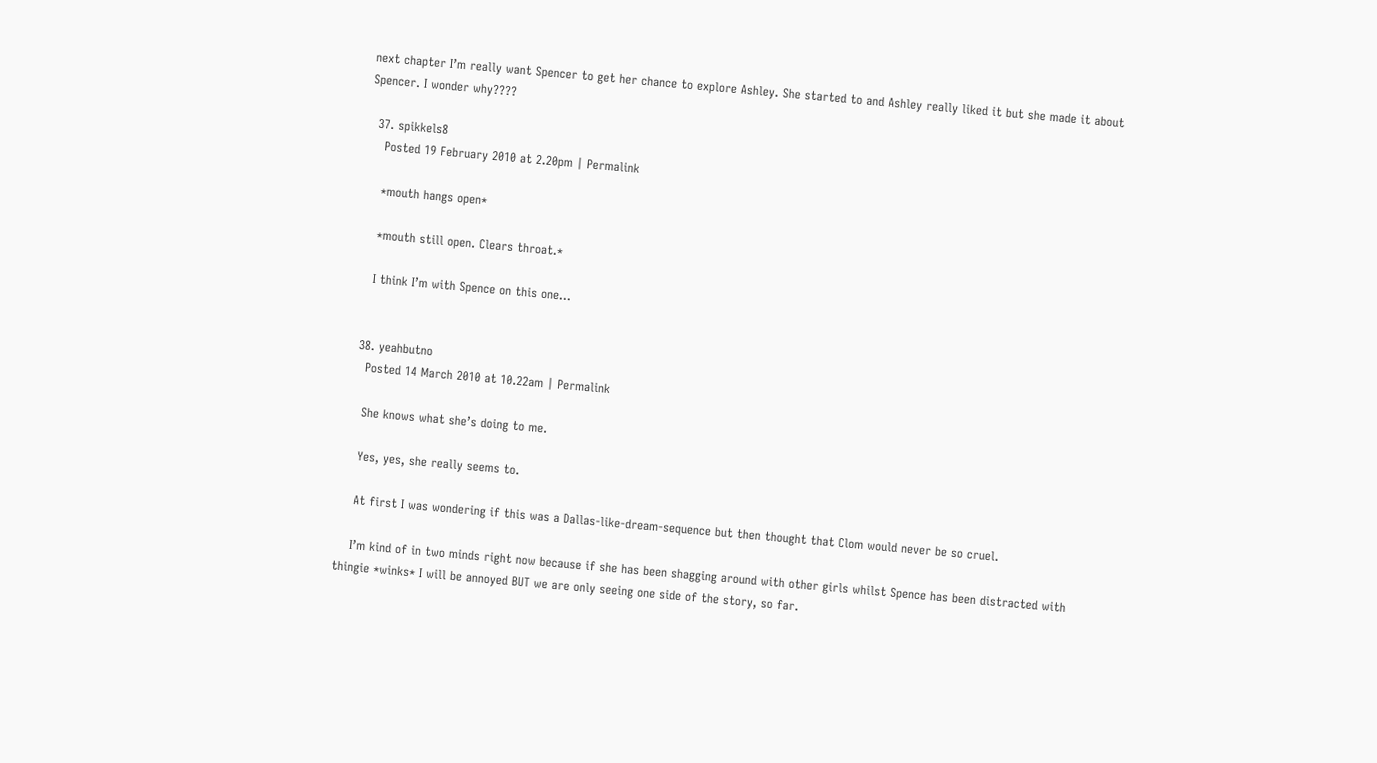next chapter I’m really want Spencer to get her chance to explore Ashley. She started to and Ashley really liked it but she made it about Spencer. I wonder why????

  37. spikkels8
    Posted 19 February 2010 at 2.20pm | Permalink

    *mouth hangs open*

    *mouth still open. Clears throat.*

    I think I’m with Spence on this one…


  38. yeahbutno
    Posted 14 March 2010 at 10.22am | Permalink

    She knows what she’s doing to me.

    Yes, yes, she really seems to.

    At first I was wondering if this was a Dallas-like-dream-sequence but then thought that Clom would never be so cruel.

    I’m kind of in two minds right now because if she has been shagging around with other girls whilst Spence has been distracted with thingie *winks* I will be annoyed BUT we are only seeing one side of the story, so far.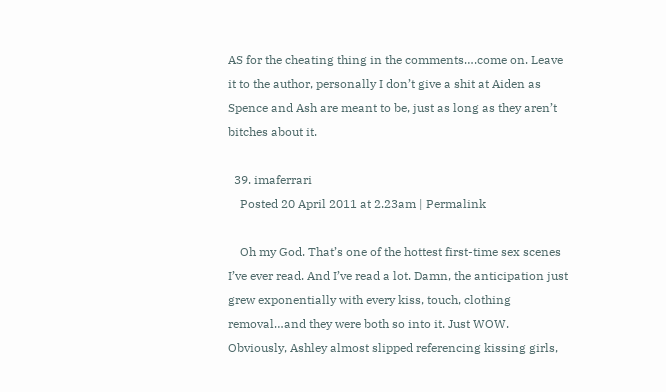AS for the cheating thing in the comments….come on. Leave it to the author, personally I don’t give a shit at Aiden as Spence and Ash are meant to be, just as long as they aren’t bitches about it.

  39. imaferrari
    Posted 20 April 2011 at 2.23am | Permalink

    Oh my God. That’s one of the hottest first-time sex scenes I’ve ever read. And I’ve read a lot. Damn, the anticipation just grew exponentially with every kiss, touch, clothing removal…and they were both so into it. Just WOW. Obviously, Ashley almost slipped referencing kissing girls,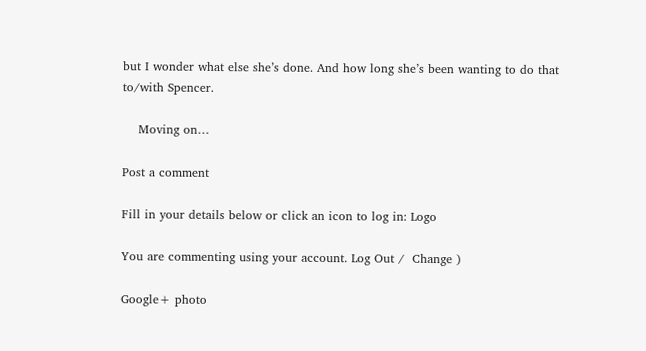but I wonder what else she’s done. And how long she’s been wanting to do that to/with Spencer.

    Moving on…

Post a comment

Fill in your details below or click an icon to log in: Logo

You are commenting using your account. Log Out /  Change )

Google+ photo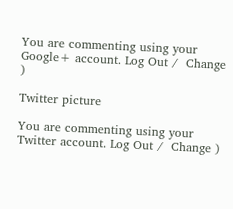You are commenting using your Google+ account. Log Out /  Change )

Twitter picture

You are commenting using your Twitter account. Log Out /  Change )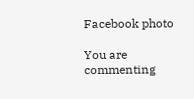Facebook photo

You are commenting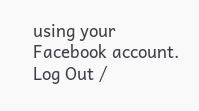using your Facebook account. Log Out /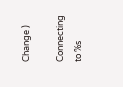Change )

Connecting to %s